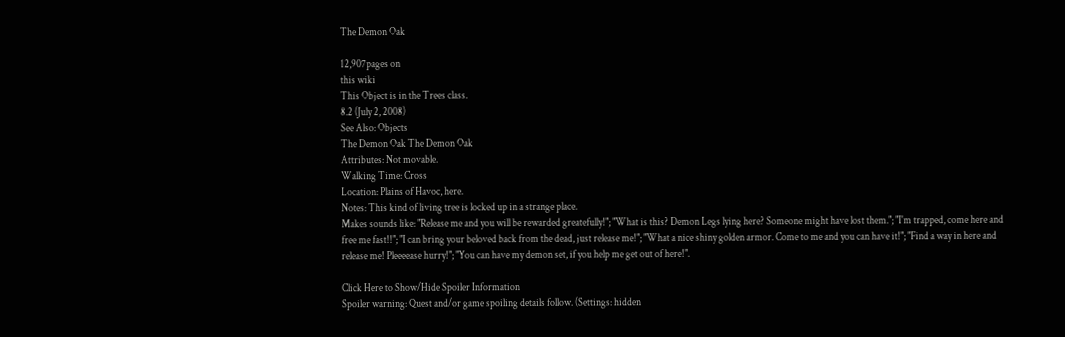The Demon Oak

12,907pages on
this wiki
This Object is in the Trees class.
8.2 (July 2, 2008)
See Also: Objects
The Demon Oak The Demon Oak
Attributes: Not movable.
Walking Time: Cross
Location: Plains of Havoc, here.
Notes: This kind of living tree is locked up in a strange place.
Makes sounds like: "Release me and you will be rewarded greatefully!"; "What is this? Demon Legs lying here? Someone might have lost them."; "I'm trapped, come here and free me fast!!"; "I can bring your beloved back from the dead, just release me!"; "What a nice shiny golden armor. Come to me and you can have it!"; "Find a way in here and release me! Pleeeease hurry!"; "You can have my demon set, if you help me get out of here!".

Click Here to Show/Hide Spoiler Information
Spoiler warning: Quest and/or game spoiling details follow. (Settings: hidden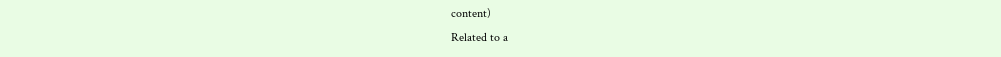content)
Related to a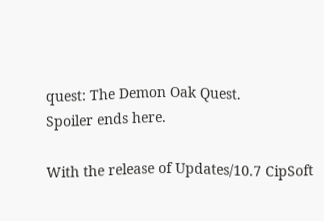quest: The Demon Oak Quest.
Spoiler ends here.

With the release of Updates/10.7 CipSoft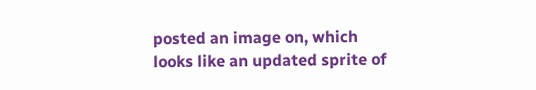posted an image on, which looks like an updated sprite of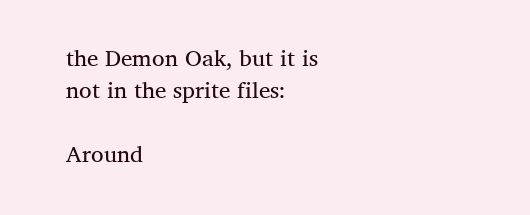the Demon Oak, but it is not in the sprite files:

Around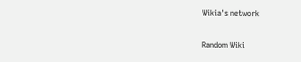Wikia's network

Random Wiki